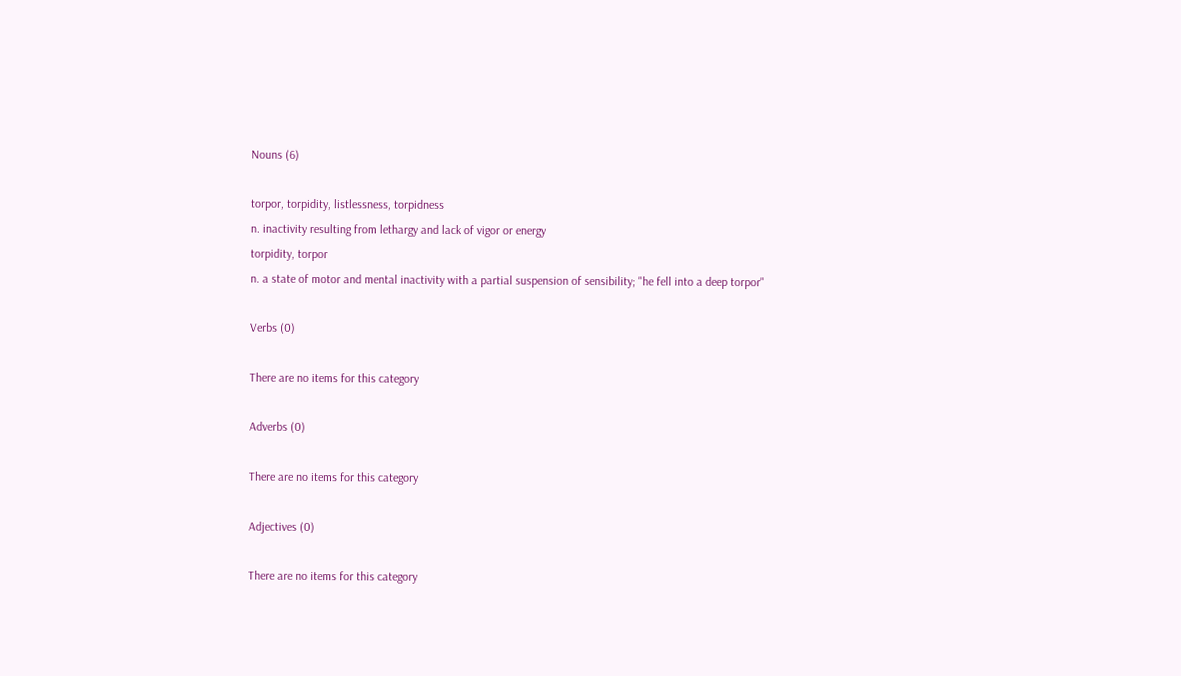Nouns (6)

torpor, torpidity, listlessness, torpidness
n. inactivity resulting from lethargy and lack of vigor or energy
torpidity, torpor
n. a state of motor and mental inactivity with a partial suspension of sensibility; "he fell into a deep torpor"

Verbs (0)

There are no items for this category

Adverbs (0)

There are no items for this category

Adjectives (0)

There are no items for this category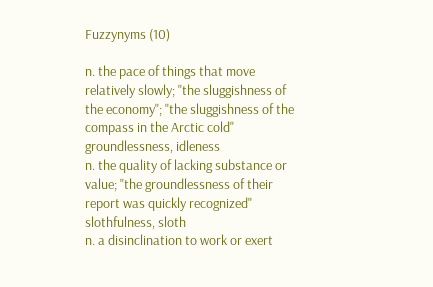Fuzzynyms (10)

n. the pace of things that move relatively slowly; "the sluggishness of the economy"; "the sluggishness of the compass in the Arctic cold"
groundlessness, idleness
n. the quality of lacking substance or value; "the groundlessness of their report was quickly recognized"
slothfulness, sloth
n. a disinclination to work or exert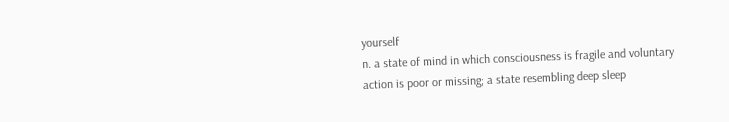yourself
n. a state of mind in which consciousness is fragile and voluntary action is poor or missing; a state resembling deep sleep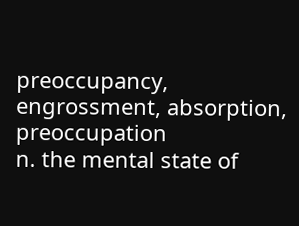preoccupancy, engrossment, absorption, preoccupation
n. the mental state of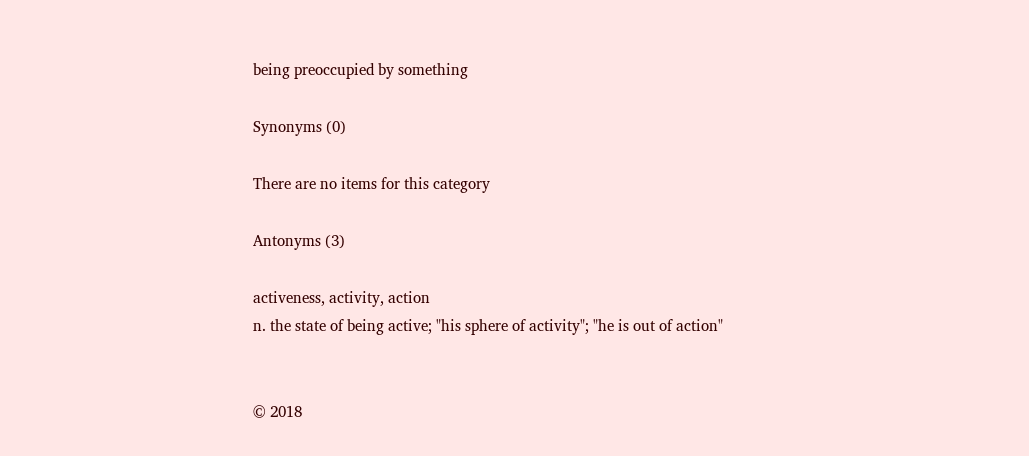being preoccupied by something

Synonyms (0)

There are no items for this category

Antonyms (3)

activeness, activity, action
n. the state of being active; "his sphere of activity"; "he is out of action"


© 2018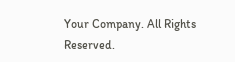Your Company. All Rights Reserved.